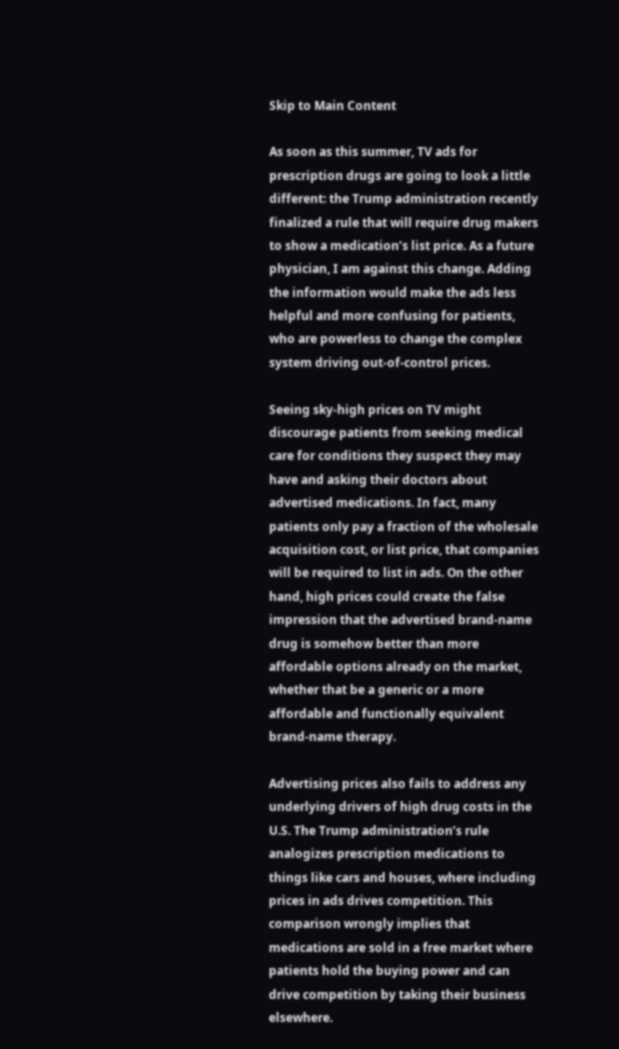Skip to Main Content

As soon as this summer, TV ads for prescription drugs are going to look a little different: the Trump administration recently finalized a rule that will require drug makers to show a medication’s list price. As a future physician, I am against this change. Adding the information would make the ads less helpful and more confusing for patients, who are powerless to change the complex system driving out-of-control prices.

Seeing sky-high prices on TV might discourage patients from seeking medical care for conditions they suspect they may have and asking their doctors about advertised medications. In fact, many patients only pay a fraction of the wholesale acquisition cost, or list price, that companies will be required to list in ads. On the other hand, high prices could create the false impression that the advertised brand-name drug is somehow better than more affordable options already on the market, whether that be a generic or a more affordable and functionally equivalent brand-name therapy.

Advertising prices also fails to address any underlying drivers of high drug costs in the U.S. The Trump administration’s rule analogizes prescription medications to things like cars and houses, where including prices in ads drives competition. This comparison wrongly implies that medications are sold in a free market where patients hold the buying power and can drive competition by taking their business elsewhere.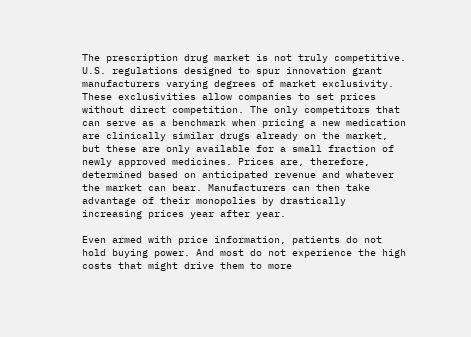The prescription drug market is not truly competitive. U.S. regulations designed to spur innovation grant manufacturers varying degrees of market exclusivity. These exclusivities allow companies to set prices without direct competition. The only competitors that can serve as a benchmark when pricing a new medication are clinically similar drugs already on the market, but these are only available for a small fraction of newly approved medicines. Prices are, therefore, determined based on anticipated revenue and whatever the market can bear. Manufacturers can then take advantage of their monopolies by drastically increasing prices year after year.

Even armed with price information, patients do not hold buying power. And most do not experience the high costs that might drive them to more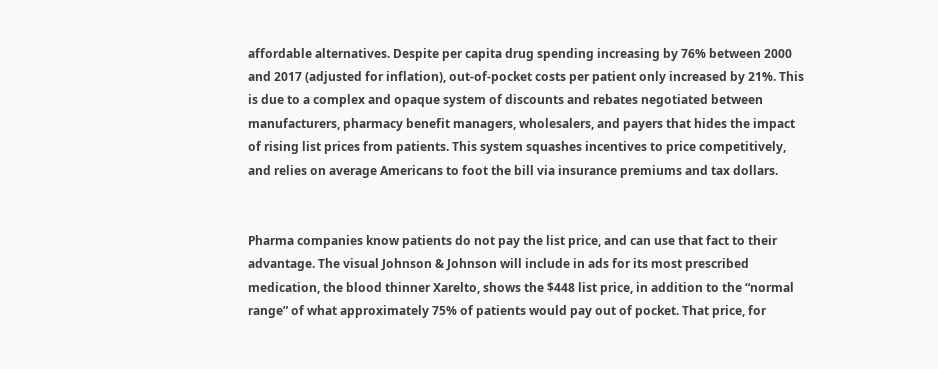affordable alternatives. Despite per capita drug spending increasing by 76% between 2000 and 2017 (adjusted for inflation), out-of-pocket costs per patient only increased by 21%. This is due to a complex and opaque system of discounts and rebates negotiated between manufacturers, pharmacy benefit managers, wholesalers, and payers that hides the impact of rising list prices from patients. This system squashes incentives to price competitively, and relies on average Americans to foot the bill via insurance premiums and tax dollars.


Pharma companies know patients do not pay the list price, and can use that fact to their advantage. The visual Johnson & Johnson will include in ads for its most prescribed medication, the blood thinner Xarelto, shows the $448 list price, in addition to the “normal range” of what approximately 75% of patients would pay out of pocket. That price, for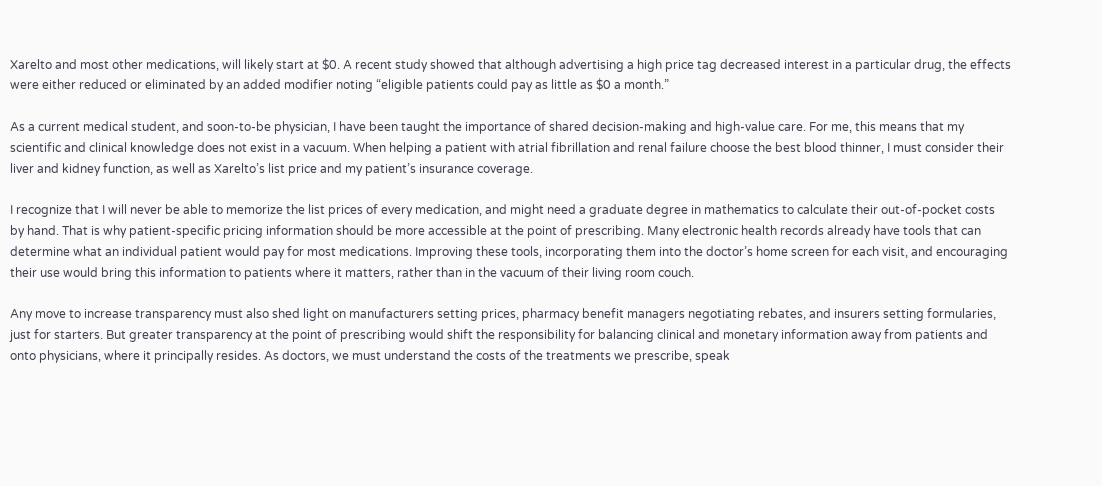Xarelto and most other medications, will likely start at $0. A recent study showed that although advertising a high price tag decreased interest in a particular drug, the effects were either reduced or eliminated by an added modifier noting “eligible patients could pay as little as $0 a month.”

As a current medical student, and soon-to-be physician, I have been taught the importance of shared decision-making and high-value care. For me, this means that my scientific and clinical knowledge does not exist in a vacuum. When helping a patient with atrial fibrillation and renal failure choose the best blood thinner, I must consider their liver and kidney function, as well as Xarelto’s list price and my patient’s insurance coverage.

I recognize that I will never be able to memorize the list prices of every medication, and might need a graduate degree in mathematics to calculate their out-of-pocket costs by hand. That is why patient-specific pricing information should be more accessible at the point of prescribing. Many electronic health records already have tools that can determine what an individual patient would pay for most medications. Improving these tools, incorporating them into the doctor’s home screen for each visit, and encouraging their use would bring this information to patients where it matters, rather than in the vacuum of their living room couch.

Any move to increase transparency must also shed light on manufacturers setting prices, pharmacy benefit managers negotiating rebates, and insurers setting formularies, just for starters. But greater transparency at the point of prescribing would shift the responsibility for balancing clinical and monetary information away from patients and onto physicians, where it principally resides. As doctors, we must understand the costs of the treatments we prescribe, speak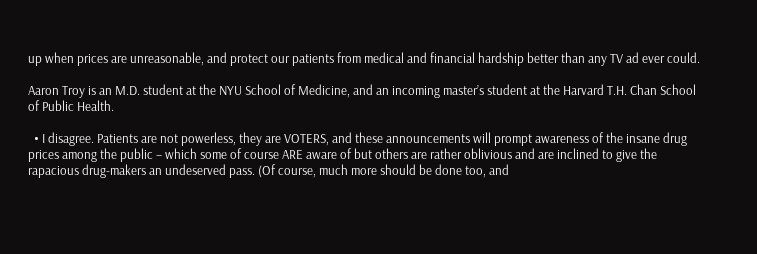up when prices are unreasonable, and protect our patients from medical and financial hardship better than any TV ad ever could.

Aaron Troy is an M.D. student at the NYU School of Medicine, and an incoming master’s student at the Harvard T.H. Chan School of Public Health.

  • I disagree. Patients are not powerless, they are VOTERS, and these announcements will prompt awareness of the insane drug prices among the public – which some of course ARE aware of but others are rather oblivious and are inclined to give the rapacious drug-makers an undeserved pass. (Of course, much more should be done too, and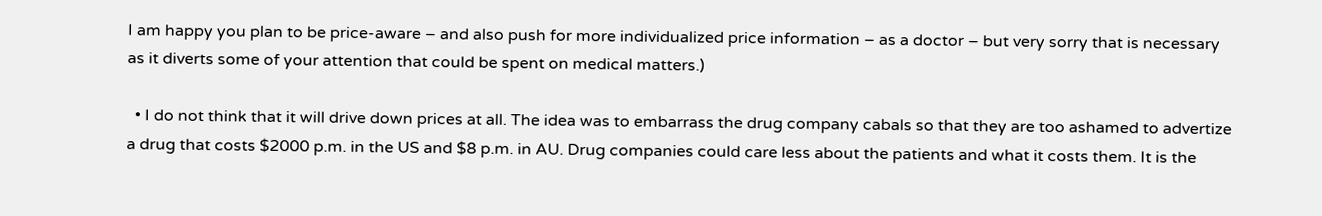I am happy you plan to be price-aware – and also push for more individualized price information – as a doctor – but very sorry that is necessary as it diverts some of your attention that could be spent on medical matters.)

  • I do not think that it will drive down prices at all. The idea was to embarrass the drug company cabals so that they are too ashamed to advertize a drug that costs $2000 p.m. in the US and $8 p.m. in AU. Drug companies could care less about the patients and what it costs them. It is the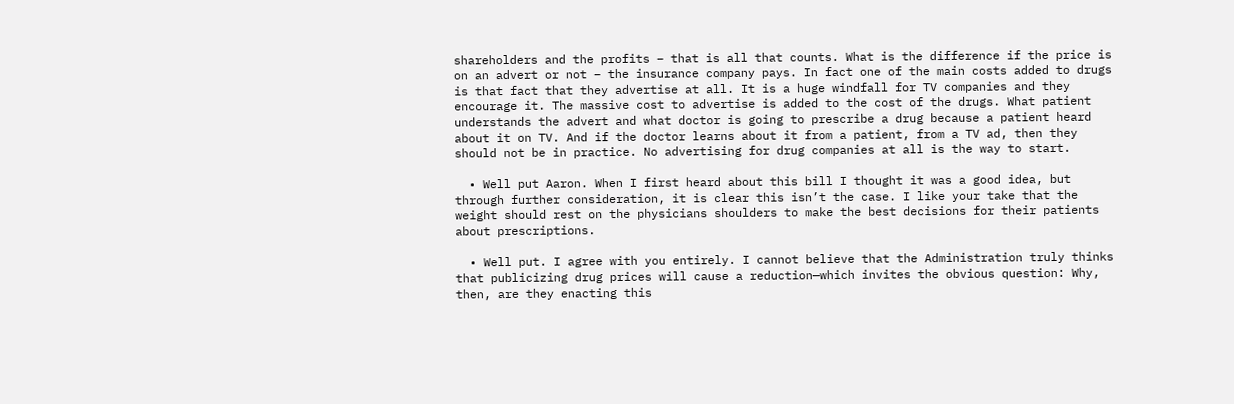shareholders and the profits – that is all that counts. What is the difference if the price is on an advert or not – the insurance company pays. In fact one of the main costs added to drugs is that fact that they advertise at all. It is a huge windfall for TV companies and they encourage it. The massive cost to advertise is added to the cost of the drugs. What patient understands the advert and what doctor is going to prescribe a drug because a patient heard about it on TV. And if the doctor learns about it from a patient, from a TV ad, then they should not be in practice. No advertising for drug companies at all is the way to start.

  • Well put Aaron. When I first heard about this bill I thought it was a good idea, but through further consideration, it is clear this isn’t the case. I like your take that the weight should rest on the physicians shoulders to make the best decisions for their patients about prescriptions.

  • Well put. I agree with you entirely. I cannot believe that the Administration truly thinks that publicizing drug prices will cause a reduction—which invites the obvious question: Why, then, are they enacting this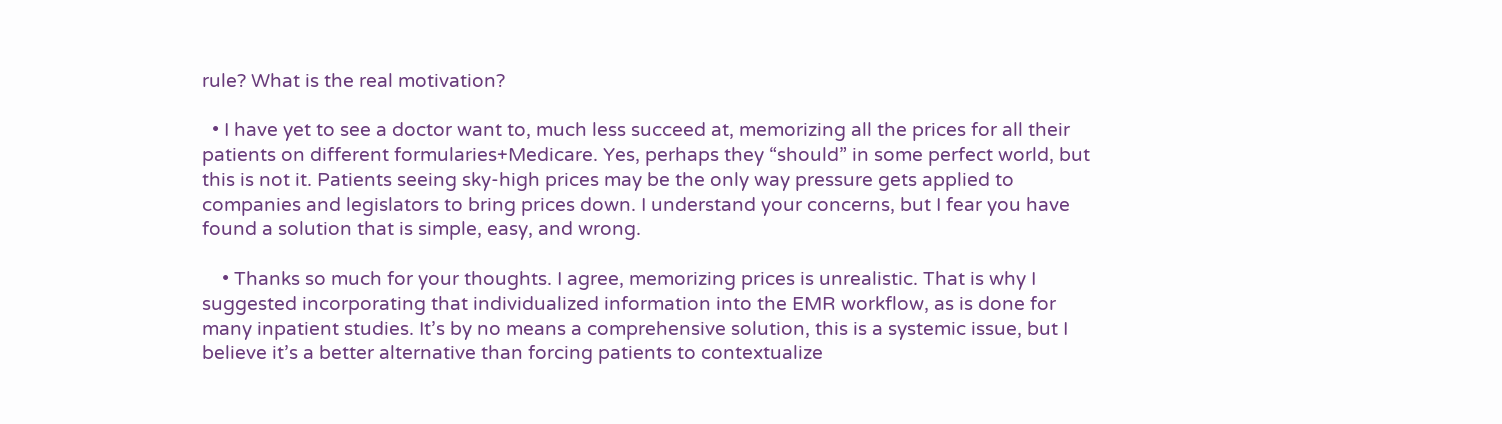rule? What is the real motivation?

  • I have yet to see a doctor want to, much less succeed at, memorizing all the prices for all their patients on different formularies+Medicare. Yes, perhaps they “should” in some perfect world, but this is not it. Patients seeing sky-high prices may be the only way pressure gets applied to companies and legislators to bring prices down. I understand your concerns, but I fear you have found a solution that is simple, easy, and wrong.

    • Thanks so much for your thoughts. I agree, memorizing prices is unrealistic. That is why I suggested incorporating that individualized information into the EMR workflow, as is done for many inpatient studies. It’s by no means a comprehensive solution, this is a systemic issue, but I believe it’s a better alternative than forcing patients to contextualize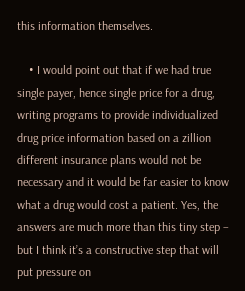this information themselves.

    • I would point out that if we had true single payer, hence single price for a drug, writing programs to provide individualized drug price information based on a zillion different insurance plans would not be necessary and it would be far easier to know what a drug would cost a patient. Yes, the answers are much more than this tiny step – but I think it’s a constructive step that will put pressure on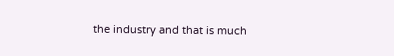the industry and that is much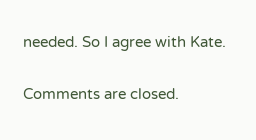needed. So I agree with Kate.

Comments are closed.